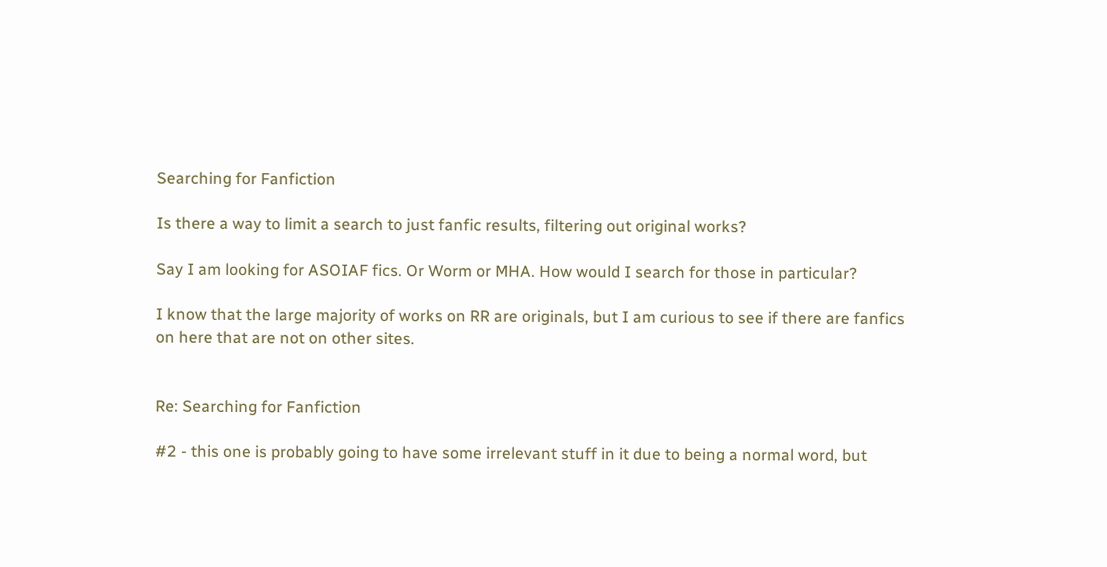Searching for Fanfiction

Is there a way to limit a search to just fanfic results, filtering out original works?

Say I am looking for ASOIAF fics. Or Worm or MHA. How would I search for those in particular?

I know that the large majority of works on RR are originals, but I am curious to see if there are fanfics on here that are not on other sites.


Re: Searching for Fanfiction

#2 - this one is probably going to have some irrelevant stuff in it due to being a normal word, but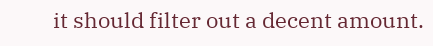it should filter out a decent amount.